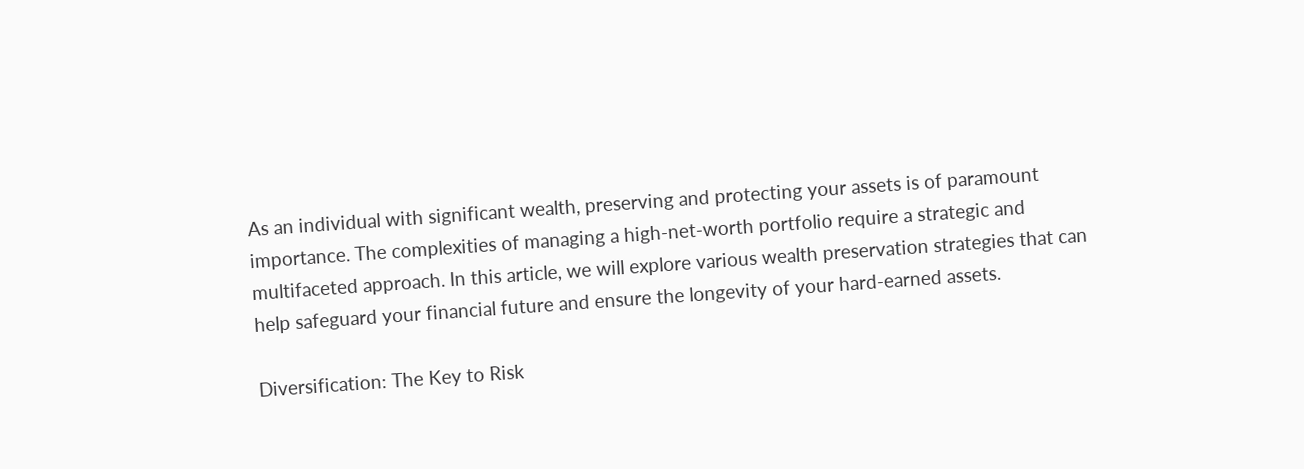As an individual with significant wealth, preserving and protecting your assets is of paramount importance. The complexities of managing a high-net-worth portfolio require a strategic and multifaceted approach. In this article, we will explore various wealth preservation strategies that can help safeguard your financial future and ensure the longevity of your hard-earned assets.

Diversification: The Key to Risk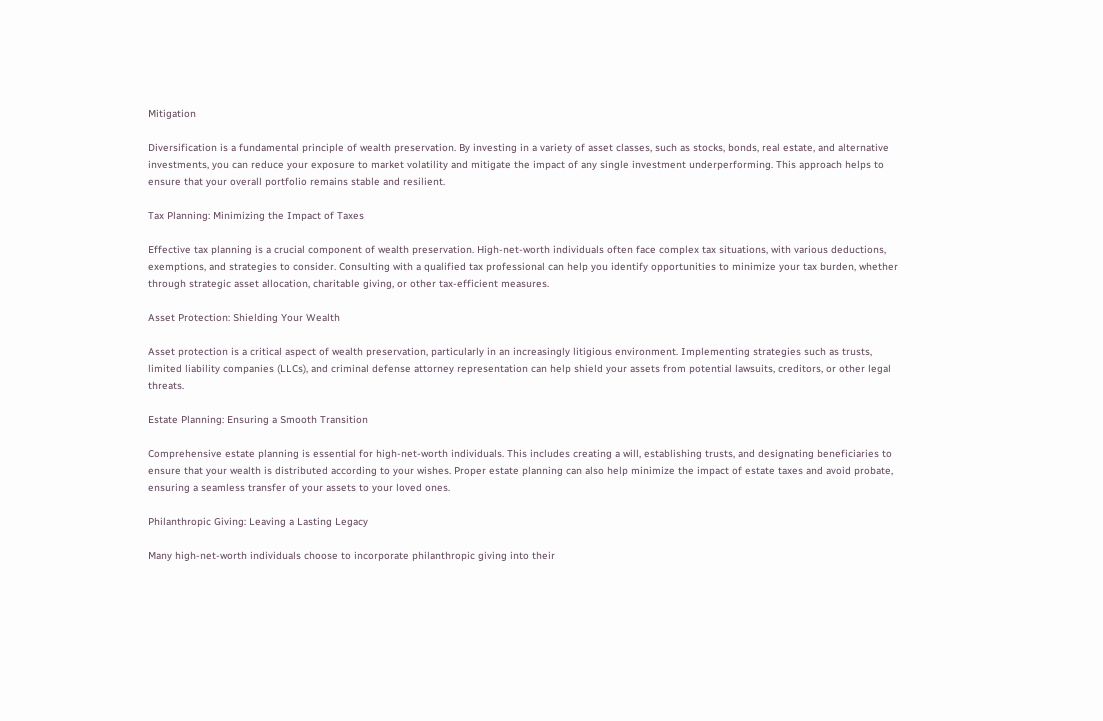Mitigation

Diversification is a fundamental principle of wealth preservation. By investing in a variety of asset classes, such as stocks, bonds, real estate, and alternative investments, you can reduce your exposure to market volatility and mitigate the impact of any single investment underperforming. This approach helps to ensure that your overall portfolio remains stable and resilient.

Tax Planning: Minimizing the Impact of Taxes

Effective tax planning is a crucial component of wealth preservation. High-net-worth individuals often face complex tax situations, with various deductions, exemptions, and strategies to consider. Consulting with a qualified tax professional can help you identify opportunities to minimize your tax burden, whether through strategic asset allocation, charitable giving, or other tax-efficient measures.

Asset Protection: Shielding Your Wealth

Asset protection is a critical aspect of wealth preservation, particularly in an increasingly litigious environment. Implementing strategies such as trusts, limited liability companies (LLCs), and criminal defense attorney representation can help shield your assets from potential lawsuits, creditors, or other legal threats.

Estate Planning: Ensuring a Smooth Transition

Comprehensive estate planning is essential for high-net-worth individuals. This includes creating a will, establishing trusts, and designating beneficiaries to ensure that your wealth is distributed according to your wishes. Proper estate planning can also help minimize the impact of estate taxes and avoid probate, ensuring a seamless transfer of your assets to your loved ones.

Philanthropic Giving: Leaving a Lasting Legacy

Many high-net-worth individuals choose to incorporate philanthropic giving into their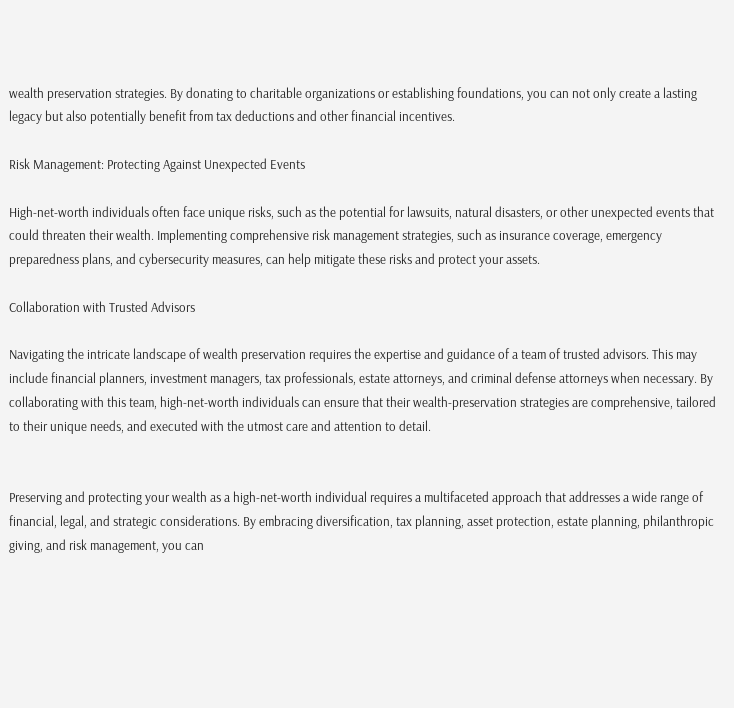wealth preservation strategies. By donating to charitable organizations or establishing foundations, you can not only create a lasting legacy but also potentially benefit from tax deductions and other financial incentives.

Risk Management: Protecting Against Unexpected Events

High-net-worth individuals often face unique risks, such as the potential for lawsuits, natural disasters, or other unexpected events that could threaten their wealth. Implementing comprehensive risk management strategies, such as insurance coverage, emergency preparedness plans, and cybersecurity measures, can help mitigate these risks and protect your assets.

Collaboration with Trusted Advisors

Navigating the intricate landscape of wealth preservation requires the expertise and guidance of a team of trusted advisors. This may include financial planners, investment managers, tax professionals, estate attorneys, and criminal defense attorneys when necessary. By collaborating with this team, high-net-worth individuals can ensure that their wealth-preservation strategies are comprehensive, tailored to their unique needs, and executed with the utmost care and attention to detail.


Preserving and protecting your wealth as a high-net-worth individual requires a multifaceted approach that addresses a wide range of financial, legal, and strategic considerations. By embracing diversification, tax planning, asset protection, estate planning, philanthropic giving, and risk management, you can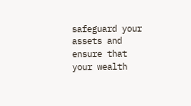safeguard your assets and ensure that your wealth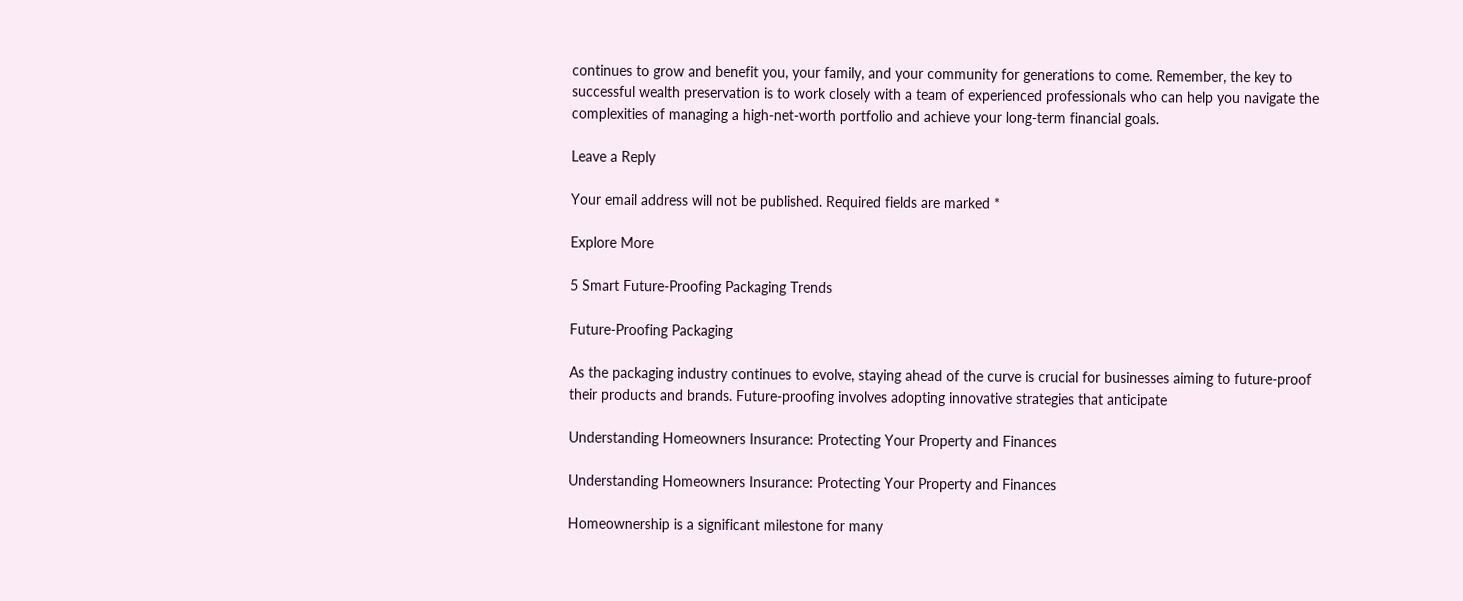continues to grow and benefit you, your family, and your community for generations to come. Remember, the key to successful wealth preservation is to work closely with a team of experienced professionals who can help you navigate the complexities of managing a high-net-worth portfolio and achieve your long-term financial goals.

Leave a Reply

Your email address will not be published. Required fields are marked *

Explore More

5 Smart Future-Proofing Packaging Trends

Future-Proofing Packaging

As the packaging industry continues to evolve, staying ahead of the curve is crucial for businesses aiming to future-proof their products and brands. Future-proofing involves adopting innovative strategies that anticipate

Understanding Homeowners Insurance: Protecting Your Property and Finances

Understanding Homeowners Insurance: Protecting Your Property and Finances

Homeownership is a significant milestone for many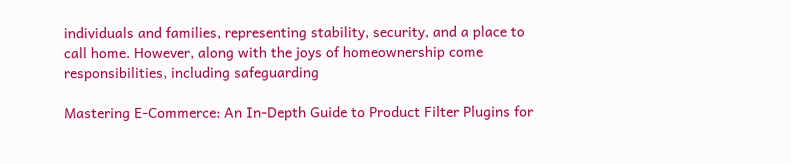individuals and families, representing stability, security, and a place to call home. However, along with the joys of homeownership come responsibilities, including safeguarding

Mastering E-Commerce: An In-Depth Guide to Product Filter Plugins for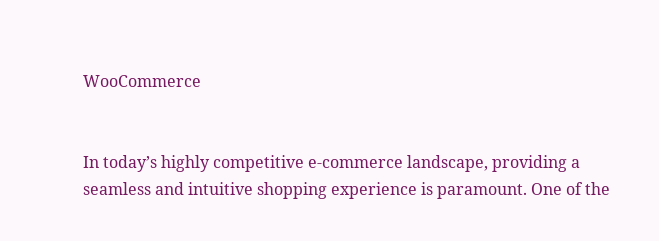WooCommerce


In today’s highly competitive e-commerce landscape, providing a seamless and intuitive shopping experience is paramount. One of the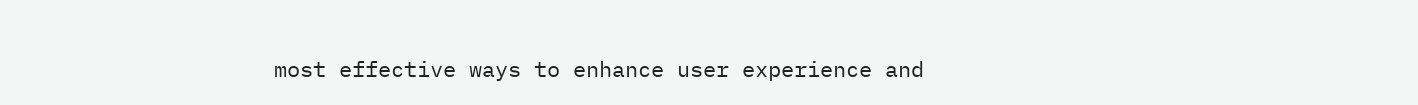most effective ways to enhance user experience and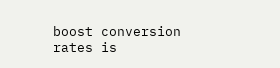boost conversion rates is